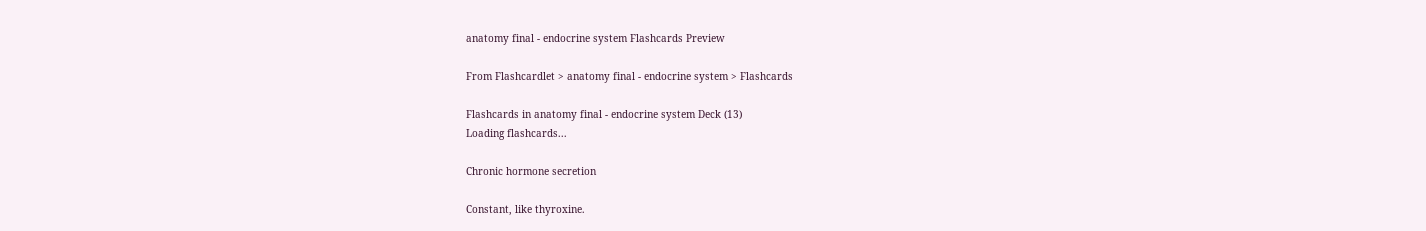anatomy final - endocrine system Flashcards Preview

From Flashcardlet > anatomy final - endocrine system > Flashcards

Flashcards in anatomy final - endocrine system Deck (13)
Loading flashcards...

Chronic hormone secretion

Constant, like thyroxine.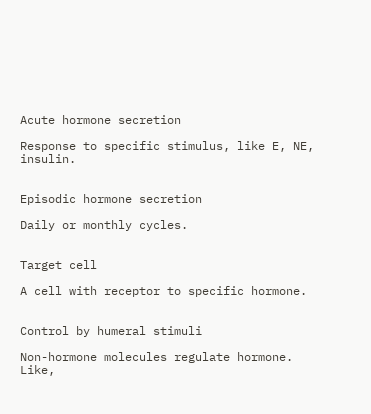Acute hormone secretion

Response to specific stimulus, like E, NE, insulin.


Episodic hormone secretion

Daily or monthly cycles.


Target cell

A cell with receptor to specific hormone.


Control by humeral stimuli

Non-hormone molecules regulate hormone. Like,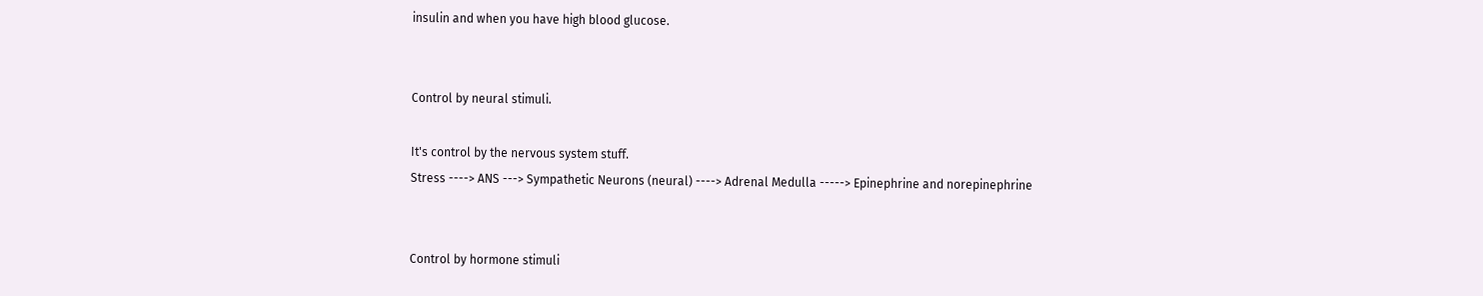insulin and when you have high blood glucose.


Control by neural stimuli.

It's control by the nervous system stuff.
Stress ----> ANS ---> Sympathetic Neurons (neural) ----> Adrenal Medulla -----> Epinephrine and norepinephrine


Control by hormone stimuli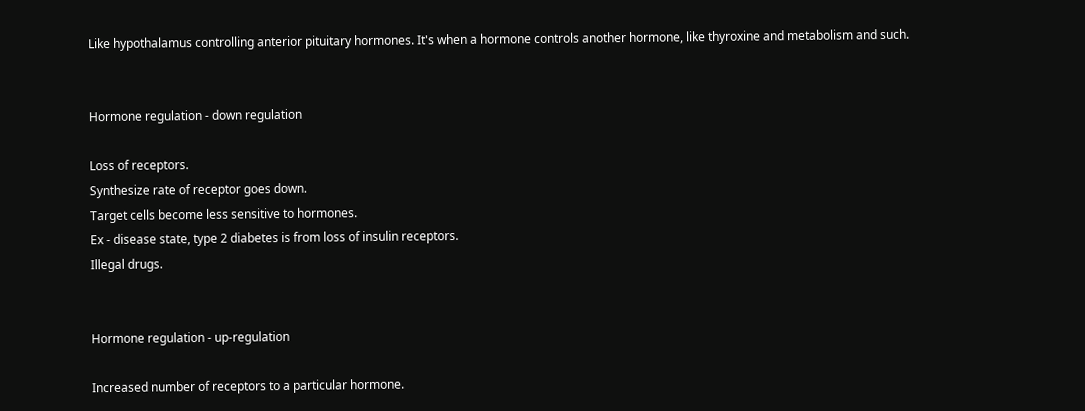Like hypothalamus controlling anterior pituitary hormones. It's when a hormone controls another hormone, like thyroxine and metabolism and such.


Hormone regulation - down regulation

Loss of receptors.
Synthesize rate of receptor goes down.
Target cells become less sensitive to hormones.
Ex - disease state, type 2 diabetes is from loss of insulin receptors.
Illegal drugs.


Hormone regulation - up-regulation

Increased number of receptors to a particular hormone.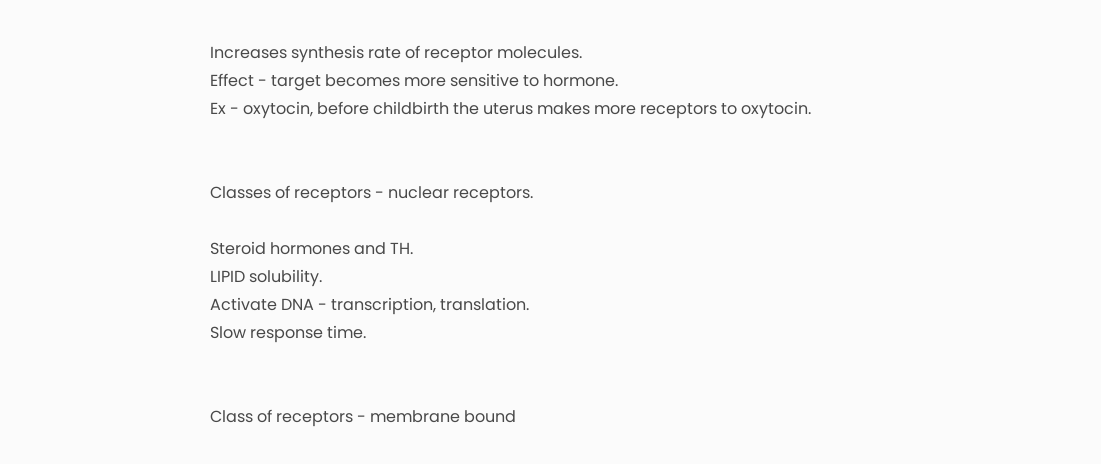Increases synthesis rate of receptor molecules.
Effect - target becomes more sensitive to hormone.
Ex - oxytocin, before childbirth the uterus makes more receptors to oxytocin.


Classes of receptors - nuclear receptors.

Steroid hormones and TH.
LIPID solubility.
Activate DNA - transcription, translation.
Slow response time.


Class of receptors - membrane bound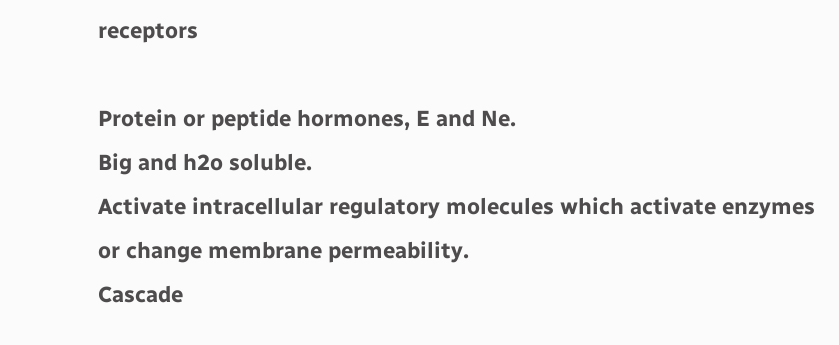receptors

Protein or peptide hormones, E and Ne.
Big and h2o soluble.
Activate intracellular regulatory molecules which activate enzymes or change membrane permeability.
Cascade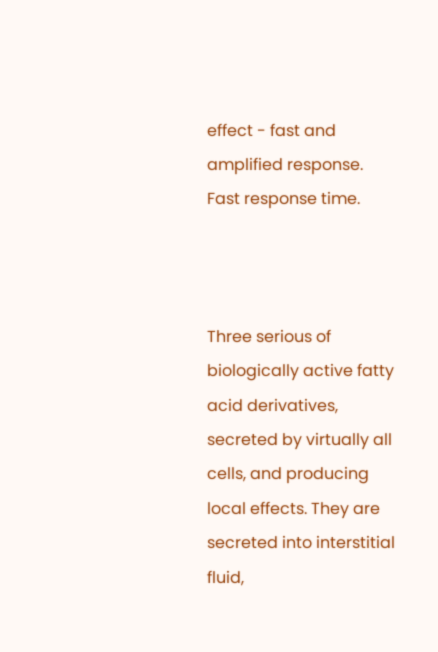effect - fast and amplified response.
Fast response time.



Three serious of biologically active fatty acid derivatives, secreted by virtually all cells, and producing local effects. They are secreted into interstitial fluid,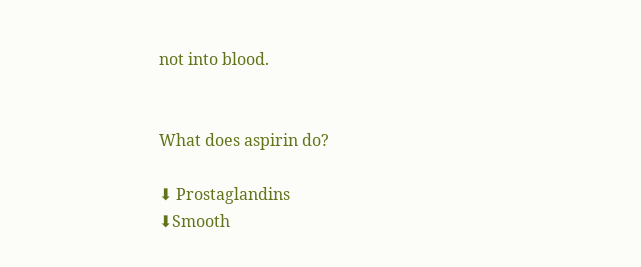not into blood.


What does aspirin do?

⬇ Prostaglandins
⬇Smooth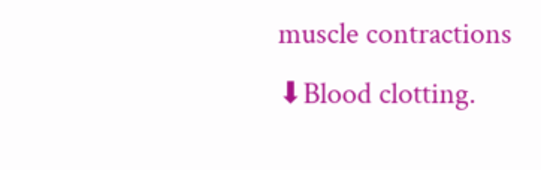muscle contractions
⬇Blood clotting.